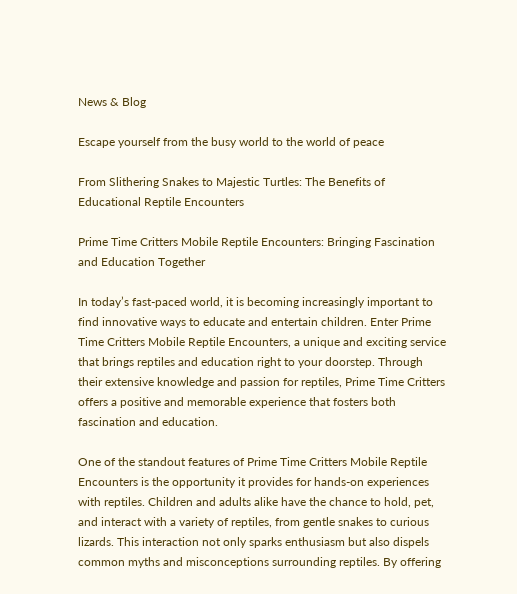News & Blog

Escape yourself from the busy world to the world of peace

From Slithering Snakes to Majestic Turtles: The Benefits of Educational Reptile Encounters

Prime Time Critters Mobile Reptile Encounters: Bringing Fascination and Education Together

In today’s fast-paced world, it is becoming increasingly important to find innovative ways to educate and entertain children. Enter Prime Time Critters Mobile Reptile Encounters, a unique and exciting service that brings reptiles and education right to your doorstep. Through their extensive knowledge and passion for reptiles, Prime Time Critters offers a positive and memorable experience that fosters both fascination and education.

One of the standout features of Prime Time Critters Mobile Reptile Encounters is the opportunity it provides for hands-on experiences with reptiles. Children and adults alike have the chance to hold, pet, and interact with a variety of reptiles, from gentle snakes to curious lizards. This interaction not only sparks enthusiasm but also dispels common myths and misconceptions surrounding reptiles. By offering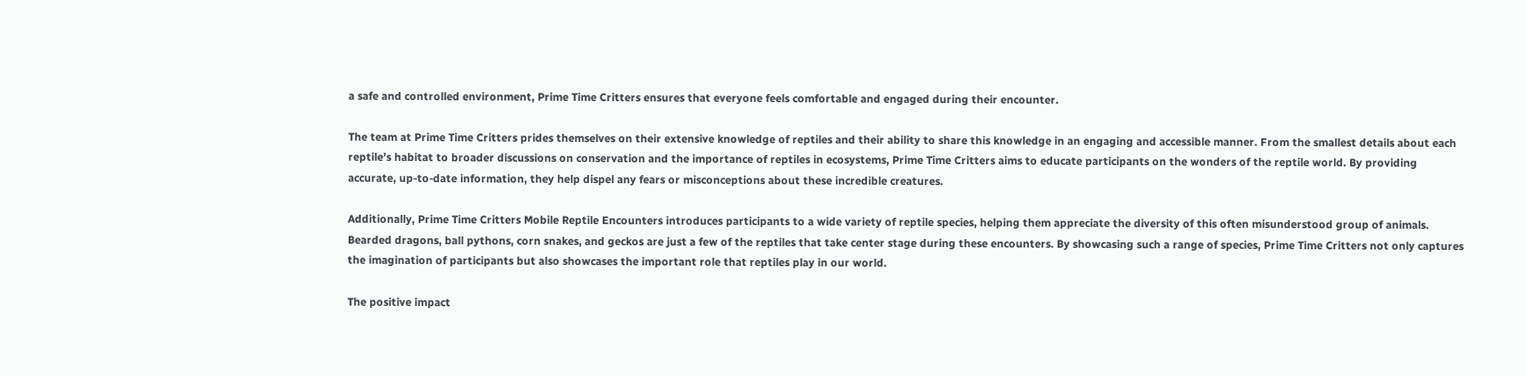a safe and controlled environment, Prime Time Critters ensures that everyone feels comfortable and engaged during their encounter.

The team at Prime Time Critters prides themselves on their extensive knowledge of reptiles and their ability to share this knowledge in an engaging and accessible manner. From the smallest details about each reptile’s habitat to broader discussions on conservation and the importance of reptiles in ecosystems, Prime Time Critters aims to educate participants on the wonders of the reptile world. By providing accurate, up-to-date information, they help dispel any fears or misconceptions about these incredible creatures.

Additionally, Prime Time Critters Mobile Reptile Encounters introduces participants to a wide variety of reptile species, helping them appreciate the diversity of this often misunderstood group of animals. Bearded dragons, ball pythons, corn snakes, and geckos are just a few of the reptiles that take center stage during these encounters. By showcasing such a range of species, Prime Time Critters not only captures the imagination of participants but also showcases the important role that reptiles play in our world.

The positive impact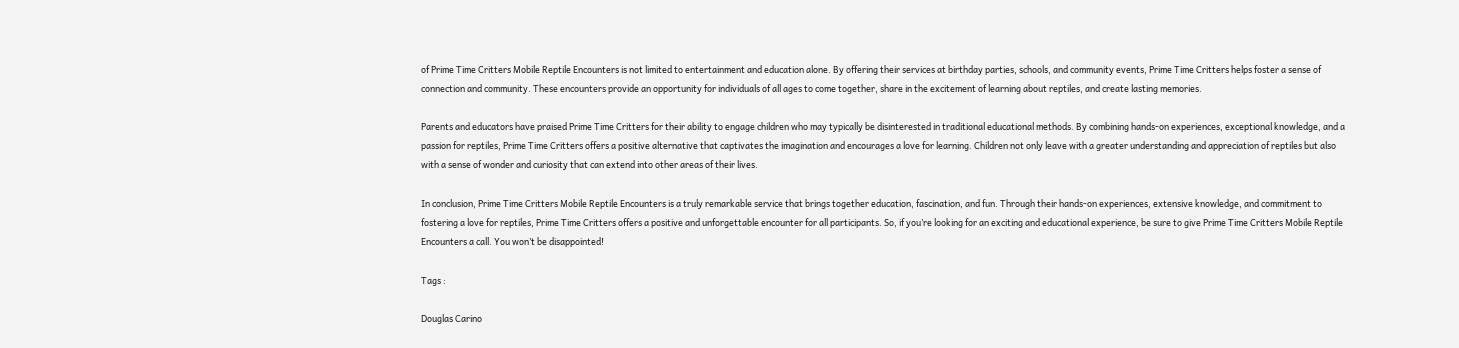of Prime Time Critters Mobile Reptile Encounters is not limited to entertainment and education alone. By offering their services at birthday parties, schools, and community events, Prime Time Critters helps foster a sense of connection and community. These encounters provide an opportunity for individuals of all ages to come together, share in the excitement of learning about reptiles, and create lasting memories.

Parents and educators have praised Prime Time Critters for their ability to engage children who may typically be disinterested in traditional educational methods. By combining hands-on experiences, exceptional knowledge, and a passion for reptiles, Prime Time Critters offers a positive alternative that captivates the imagination and encourages a love for learning. Children not only leave with a greater understanding and appreciation of reptiles but also with a sense of wonder and curiosity that can extend into other areas of their lives.

In conclusion, Prime Time Critters Mobile Reptile Encounters is a truly remarkable service that brings together education, fascination, and fun. Through their hands-on experiences, extensive knowledge, and commitment to fostering a love for reptiles, Prime Time Critters offers a positive and unforgettable encounter for all participants. So, if you’re looking for an exciting and educational experience, be sure to give Prime Time Critters Mobile Reptile Encounters a call. You won’t be disappointed!

Tags :

Douglas Carino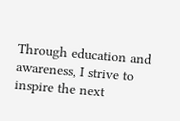Through education and awareness, I strive to inspire the next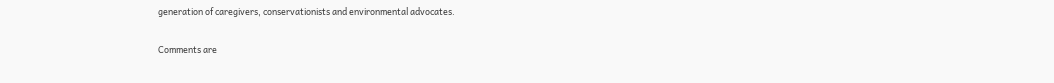generation of caregivers, conservationists and environmental advocates.

Comments are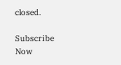closed.

Subscribe Now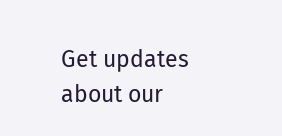Get updates about our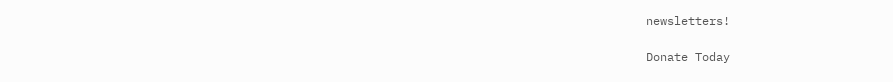newsletters!

Donate Today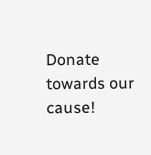Donate towards our cause!